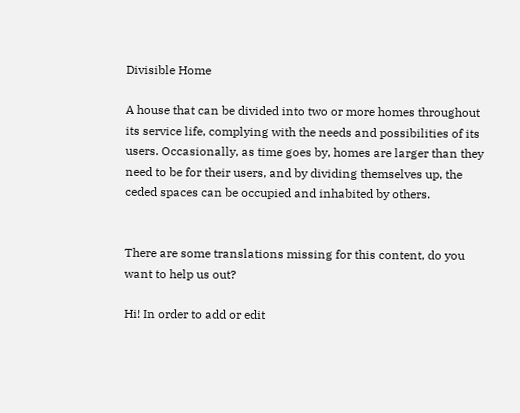Divisible Home

A house that can be divided into two or more homes throughout its service life, complying with the needs and possibilities of its users. Occasionally, as time goes by, homes are larger than they need to be for their users, and by dividing themselves up, the ceded spaces can be occupied and inhabited by others.


There are some translations missing for this content, do you want to help us out?

Hi! In order to add or edit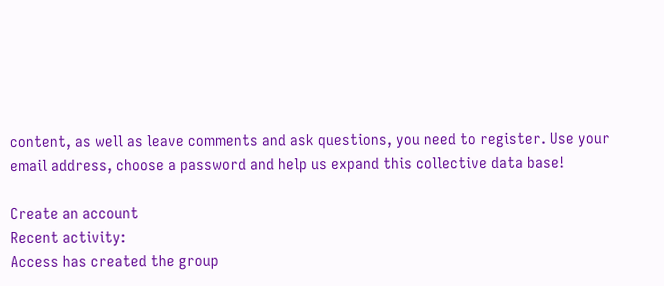content, as well as leave comments and ask questions, you need to register. Use your email address, choose a password and help us expand this collective data base!

Create an account
Recent activity:
Access has created the group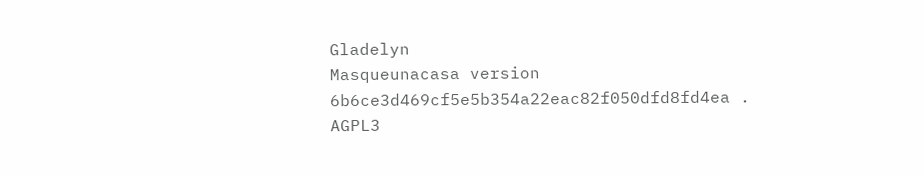Gladelyn
Masqueunacasa version 6b6ce3d469cf5e5b354a22eac82f050dfd8fd4ea . AGPL3